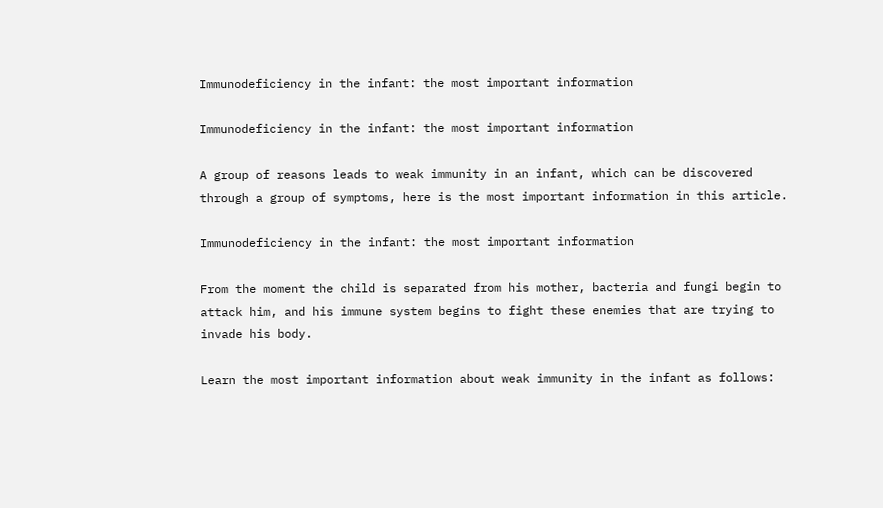Immunodeficiency in the infant: the most important information

Immunodeficiency in the infant: the most important information

A group of reasons leads to weak immunity in an infant, which can be discovered through a group of symptoms, here is the most important information in this article.

Immunodeficiency in the infant: the most important information

From the moment the child is separated from his mother, bacteria and fungi begin to attack him, and his immune system begins to fight these enemies that are trying to invade his body.

Learn the most important information about weak immunity in the infant as follows: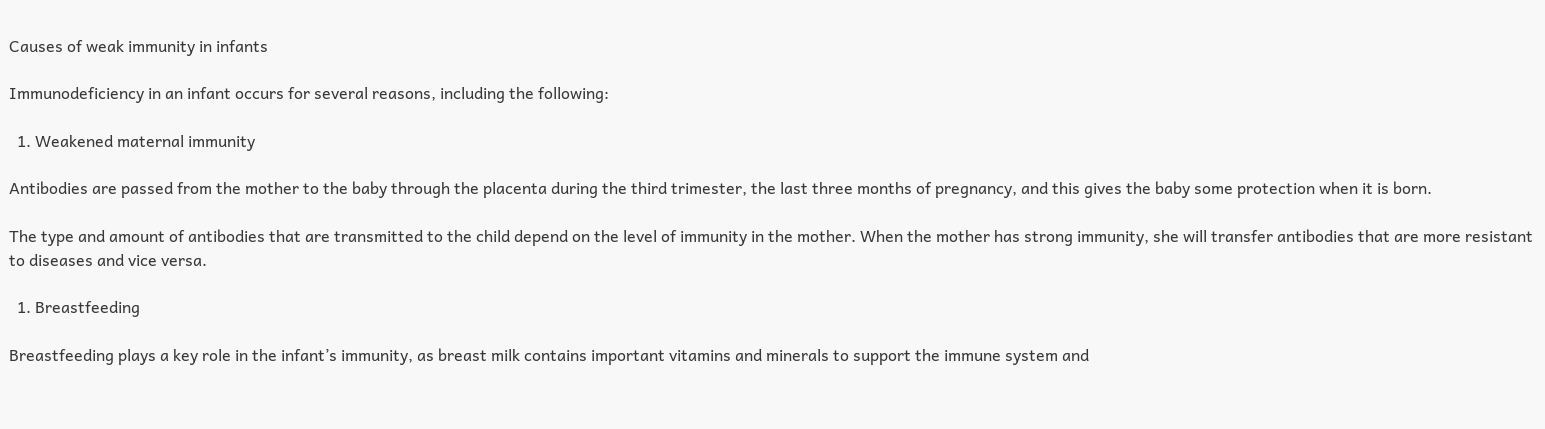Causes of weak immunity in infants

Immunodeficiency in an infant occurs for several reasons, including the following:

  1. Weakened maternal immunity

Antibodies are passed from the mother to the baby through the placenta during the third trimester, the last three months of pregnancy, and this gives the baby some protection when it is born.

The type and amount of antibodies that are transmitted to the child depend on the level of immunity in the mother. When the mother has strong immunity, she will transfer antibodies that are more resistant to diseases and vice versa.

  1. Breastfeeding

Breastfeeding plays a key role in the infant’s immunity, as breast milk contains important vitamins and minerals to support the immune system and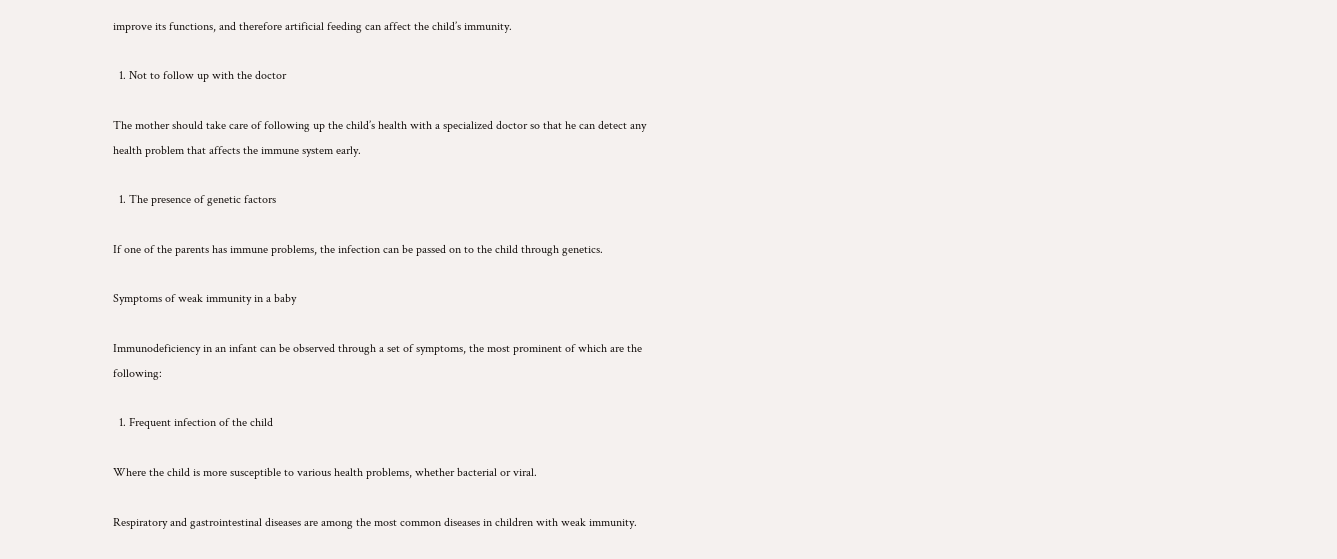improve its functions, and therefore artificial feeding can affect the child’s immunity.

  1. Not to follow up with the doctor

The mother should take care of following up the child’s health with a specialized doctor so that he can detect any health problem that affects the immune system early.

  1. The presence of genetic factors

If one of the parents has immune problems, the infection can be passed on to the child through genetics.

Symptoms of weak immunity in a baby

Immunodeficiency in an infant can be observed through a set of symptoms, the most prominent of which are the following:

  1. Frequent infection of the child

Where the child is more susceptible to various health problems, whether bacterial or viral.

Respiratory and gastrointestinal diseases are among the most common diseases in children with weak immunity.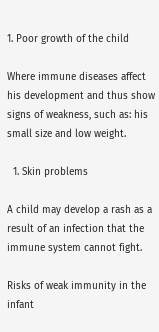1. Poor growth of the child

Where immune diseases affect his development and thus show signs of weakness, such as: his small size and low weight.

  1. Skin problems

A child may develop a rash as a result of an infection that the immune system cannot fight.

Risks of weak immunity in the infant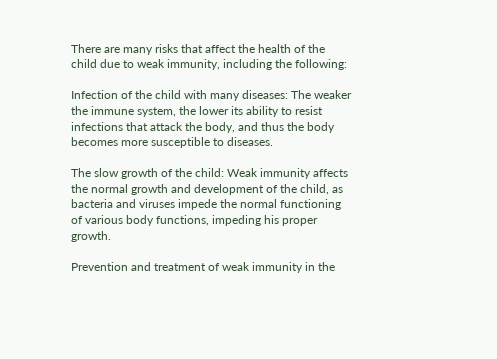There are many risks that affect the health of the child due to weak immunity, including the following:

Infection of the child with many diseases: The weaker the immune system, the lower its ability to resist infections that attack the body, and thus the body becomes more susceptible to diseases.

The slow growth of the child: Weak immunity affects the normal growth and development of the child, as bacteria and viruses impede the normal functioning of various body functions, impeding his proper growth.

Prevention and treatment of weak immunity in the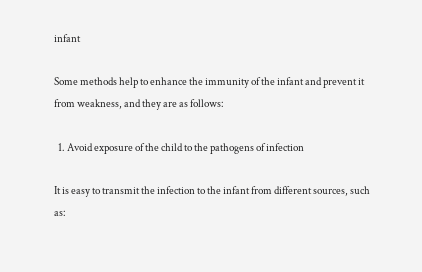infant

Some methods help to enhance the immunity of the infant and prevent it from weakness, and they are as follows:

  1. Avoid exposure of the child to the pathogens of infection

It is easy to transmit the infection to the infant from different sources, such as: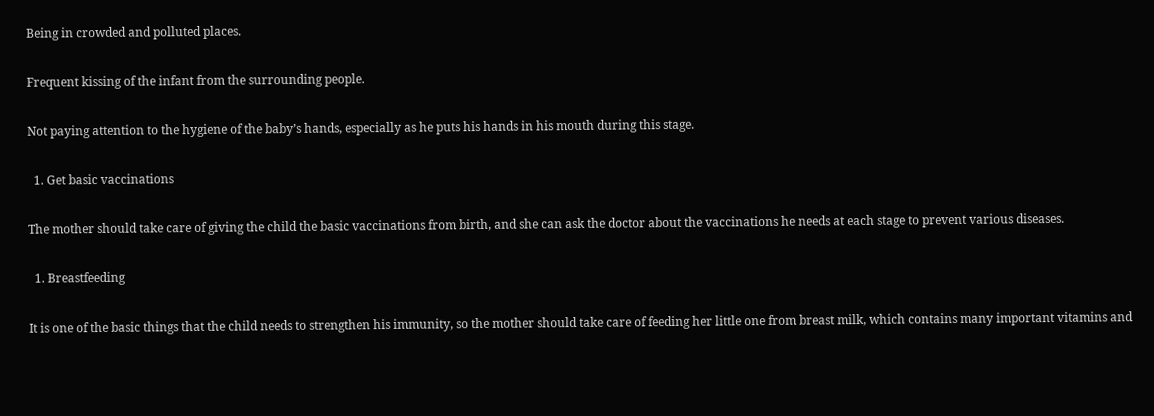Being in crowded and polluted places.

Frequent kissing of the infant from the surrounding people.

Not paying attention to the hygiene of the baby’s hands, especially as he puts his hands in his mouth during this stage.

  1. Get basic vaccinations

The mother should take care of giving the child the basic vaccinations from birth, and she can ask the doctor about the vaccinations he needs at each stage to prevent various diseases.

  1. Breastfeeding

It is one of the basic things that the child needs to strengthen his immunity, so the mother should take care of feeding her little one from breast milk, which contains many important vitamins and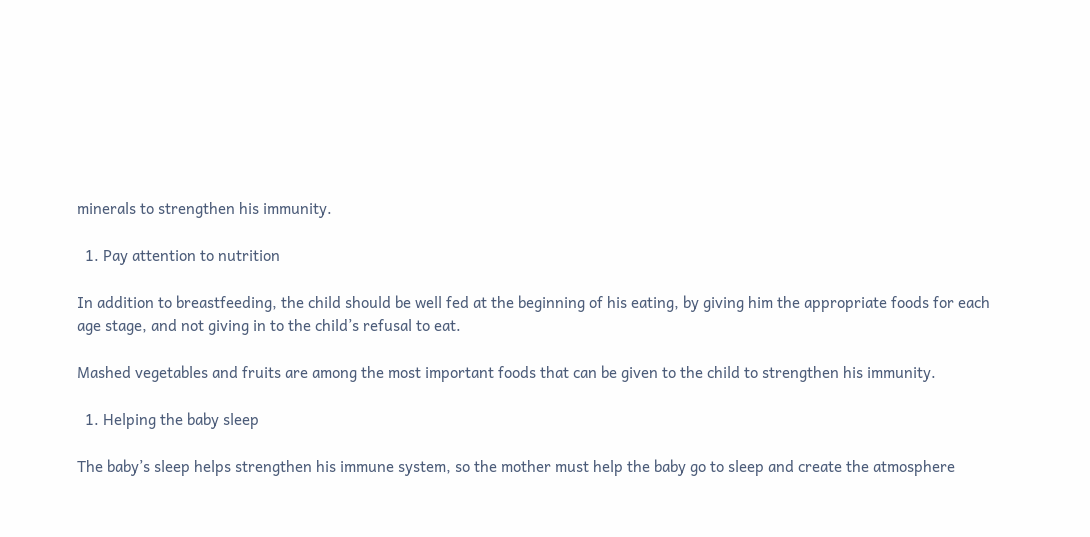minerals to strengthen his immunity.

  1. Pay attention to nutrition

In addition to breastfeeding, the child should be well fed at the beginning of his eating, by giving him the appropriate foods for each age stage, and not giving in to the child’s refusal to eat.

Mashed vegetables and fruits are among the most important foods that can be given to the child to strengthen his immunity.

  1. Helping the baby sleep

The baby’s sleep helps strengthen his immune system, so the mother must help the baby go to sleep and create the atmosphere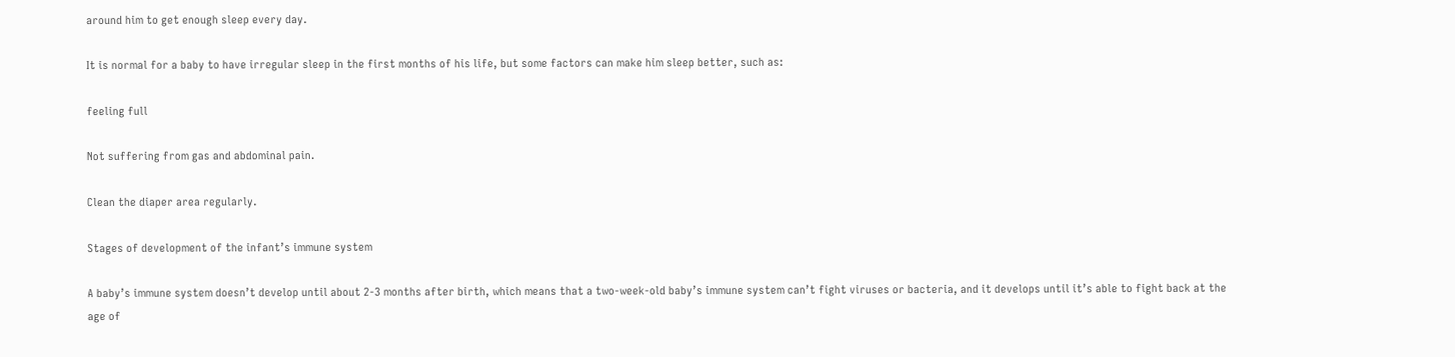around him to get enough sleep every day.

It is normal for a baby to have irregular sleep in the first months of his life, but some factors can make him sleep better, such as:

feeling full

Not suffering from gas and abdominal pain.

Clean the diaper area regularly.

Stages of development of the infant’s immune system

A baby’s immune system doesn’t develop until about 2-3 months after birth, which means that a two-week-old baby’s immune system can’t fight viruses or bacteria, and it develops until it’s able to fight back at the age of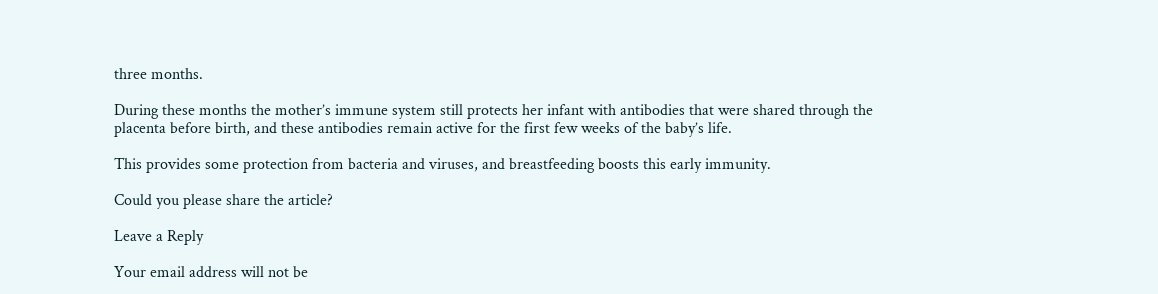three months.

During these months the mother’s immune system still protects her infant with antibodies that were shared through the placenta before birth, and these antibodies remain active for the first few weeks of the baby’s life.

This provides some protection from bacteria and viruses, and breastfeeding boosts this early immunity.

Could you please share the article?

Leave a Reply

Your email address will not be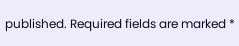published. Required fields are marked *